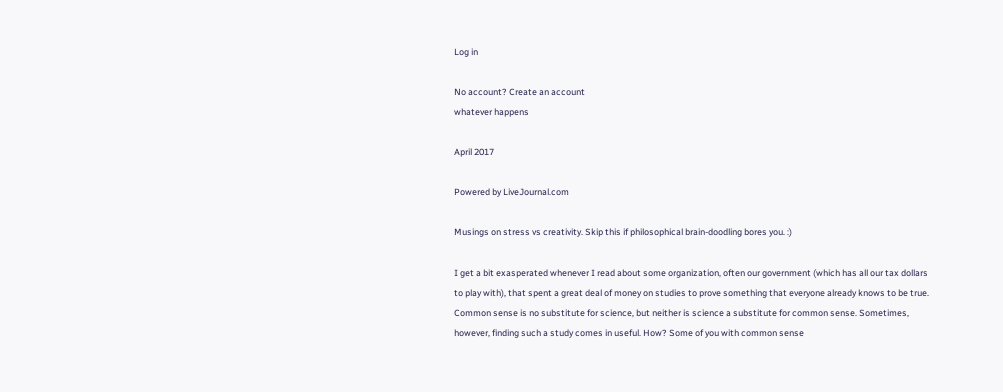Log in

No account? Create an account
whatever happens

April 2017

Powered by LiveJournal.com

Musings on stress vs creativity. Skip this if philosophical brain-doodling bores you. :)

I get a bit exasperated whenever I read about some organization, often our government (which has all our tax dollars to play with), that spent a great deal of money on studies to prove something that everyone already knows to be true. Common sense is no substitute for science, but neither is science a substitute for common sense. Sometimes, however, finding such a study comes in useful. How? Some of you with common sense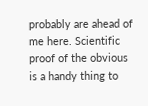probably are ahead of me here. Scientific proof of the obvious is a handy thing to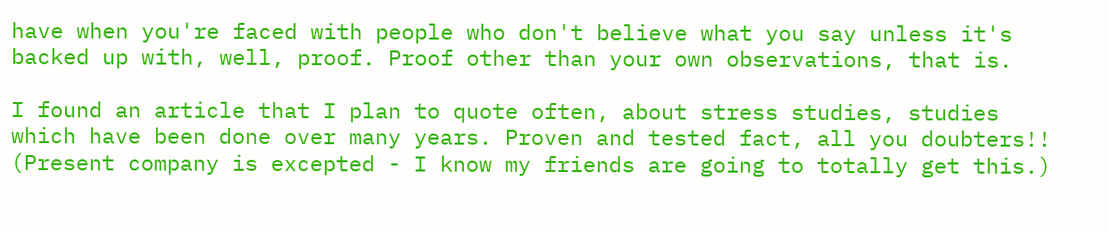have when you're faced with people who don't believe what you say unless it's backed up with, well, proof. Proof other than your own observations, that is.

I found an article that I plan to quote often, about stress studies, studies which have been done over many years. Proven and tested fact, all you doubters!! (Present company is excepted - I know my friends are going to totally get this.)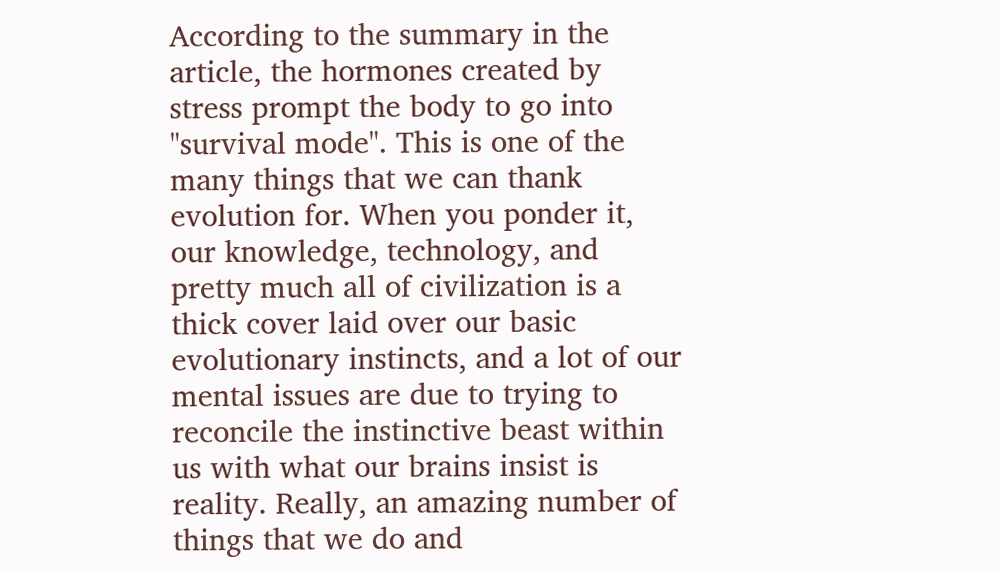According to the summary in the article, the hormones created by stress prompt the body to go into "survival mode". This is one of the many things that we can thank evolution for. When you ponder it, our knowledge, technology, and pretty much all of civilization is a thick cover laid over our basic evolutionary instincts, and a lot of our mental issues are due to trying to reconcile the instinctive beast within us with what our brains insist is reality. Really, an amazing number of things that we do and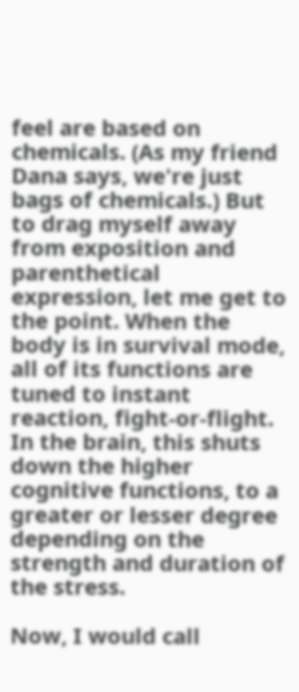feel are based on chemicals. (As my friend Dana says, we're just bags of chemicals.) But to drag myself away from exposition and parenthetical expression, let me get to the point. When the body is in survival mode, all of its functions are tuned to instant reaction, fight-or-flight. In the brain, this shuts down the higher cognitive functions, to a greater or lesser degree depending on the strength and duration of the stress.

Now, I would call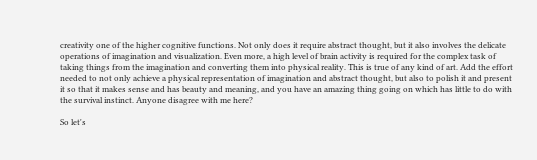creativity one of the higher cognitive functions. Not only does it require abstract thought, but it also involves the delicate operations of imagination and visualization. Even more, a high level of brain activity is required for the complex task of taking things from the imagination and converting them into physical reality. This is true of any kind of art. Add the effort needed to not only achieve a physical representation of imagination and abstract thought, but also to polish it and present it so that it makes sense and has beauty and meaning, and you have an amazing thing going on which has little to do with the survival instinct. Anyone disagree with me here?

So let's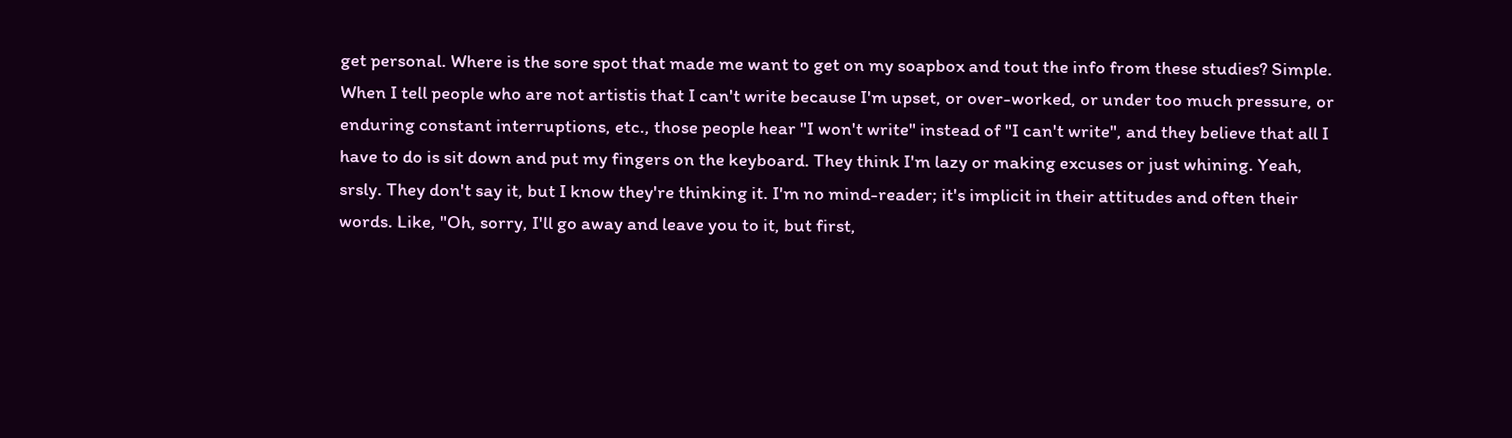get personal. Where is the sore spot that made me want to get on my soapbox and tout the info from these studies? Simple. When I tell people who are not artistis that I can't write because I'm upset, or over-worked, or under too much pressure, or enduring constant interruptions, etc., those people hear "I won't write" instead of "I can't write", and they believe that all I have to do is sit down and put my fingers on the keyboard. They think I'm lazy or making excuses or just whining. Yeah, srsly. They don't say it, but I know they're thinking it. I'm no mind-reader; it's implicit in their attitudes and often their words. Like, "Oh, sorry, I'll go away and leave you to it, but first,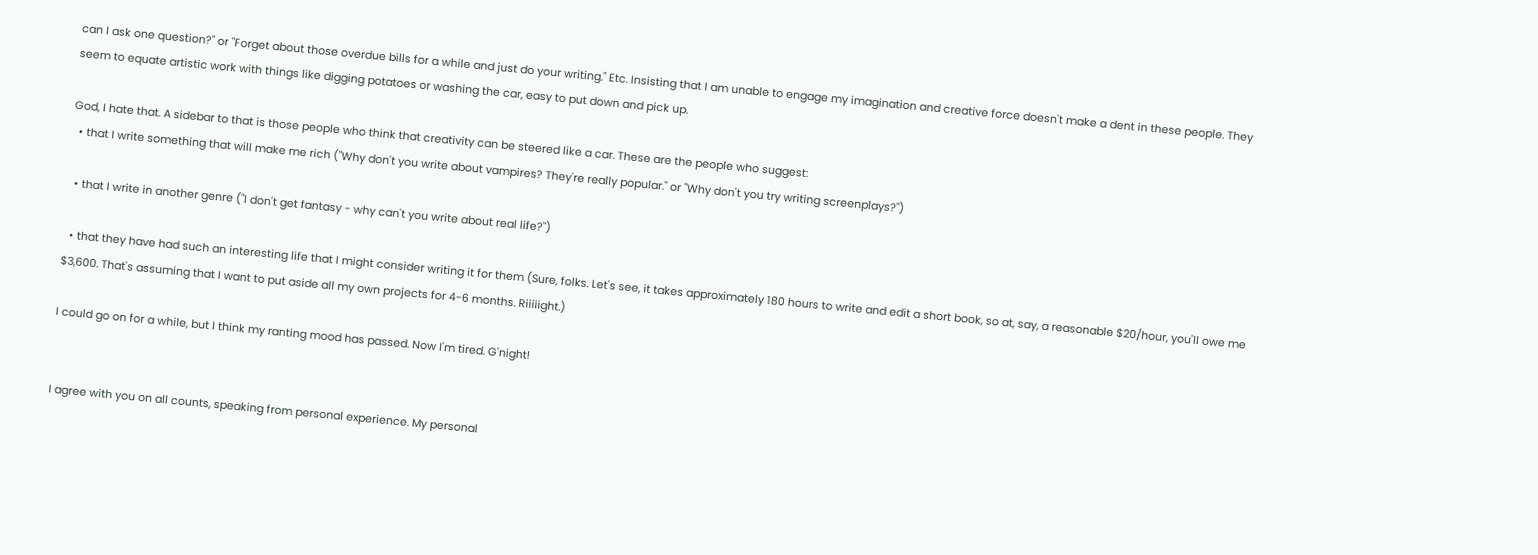can I ask one question?" or "Forget about those overdue bills for a while and just do your writing." Etc. Insisting that I am unable to engage my imagination and creative force doesn't make a dent in these people. They seem to equate artistic work with things like digging potatoes or washing the car, easy to put down and pick up.

God, I hate that. A sidebar to that is those people who think that creativity can be steered like a car. These are the people who suggest:
  • that I write something that will make me rich ("Why don't you write about vampires? They're really popular." or "Why don't you try writing screenplays?")

  • that I write in another genre ("I don't get fantasy - why can't you write about real life?")

  • that they have had such an interesting life that I might consider writing it for them (Sure, folks. Let's see, it takes approximately 180 hours to write and edit a short book, so at, say, a reasonable $20/hour, you'll owe me $3,600. That's assuming that I want to put aside all my own projects for 4-6 months. Riiiiight.)

I could go on for a while, but I think my ranting mood has passed. Now I'm tired. G'night!


I agree with you on all counts, speaking from personal experience. My personal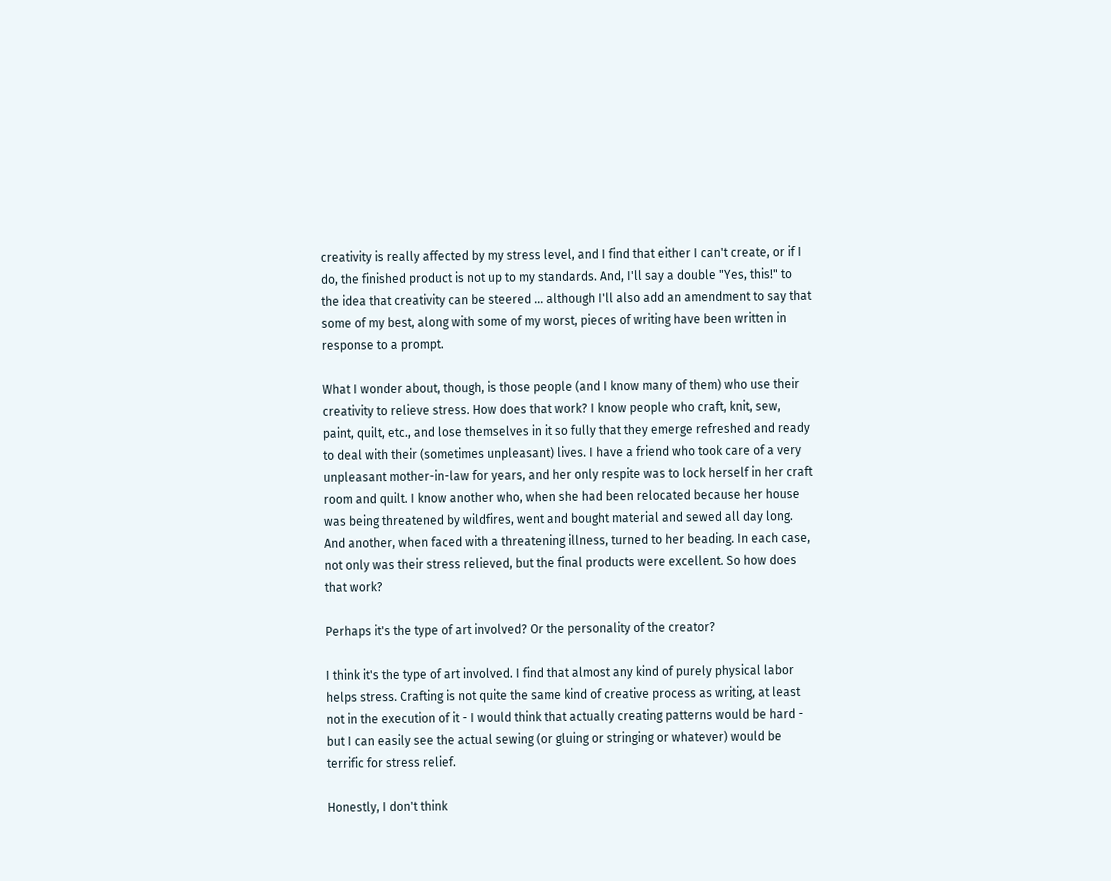creativity is really affected by my stress level, and I find that either I can't create, or if I do, the finished product is not up to my standards. And, I'll say a double "Yes, this!" to the idea that creativity can be steered ... although I'll also add an amendment to say that some of my best, along with some of my worst, pieces of writing have been written in response to a prompt.

What I wonder about, though, is those people (and I know many of them) who use their creativity to relieve stress. How does that work? I know people who craft, knit, sew, paint, quilt, etc., and lose themselves in it so fully that they emerge refreshed and ready to deal with their (sometimes unpleasant) lives. I have a friend who took care of a very unpleasant mother-in-law for years, and her only respite was to lock herself in her craft room and quilt. I know another who, when she had been relocated because her house was being threatened by wildfires, went and bought material and sewed all day long. And another, when faced with a threatening illness, turned to her beading. In each case, not only was their stress relieved, but the final products were excellent. So how does that work?

Perhaps it's the type of art involved? Or the personality of the creator?

I think it's the type of art involved. I find that almost any kind of purely physical labor helps stress. Crafting is not quite the same kind of creative process as writing, at least not in the execution of it - I would think that actually creating patterns would be hard - but I can easily see the actual sewing (or gluing or stringing or whatever) would be terrific for stress relief.

Honestly, I don't think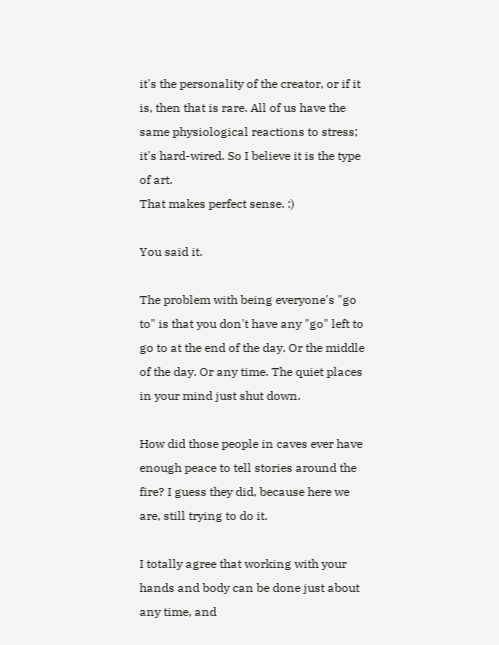it's the personality of the creator, or if it is, then that is rare. All of us have the same physiological reactions to stress; it's hard-wired. So I believe it is the type of art.
That makes perfect sense. :)

You said it.

The problem with being everyone's "go to" is that you don't have any "go" left to go to at the end of the day. Or the middle of the day. Or any time. The quiet places in your mind just shut down.

How did those people in caves ever have enough peace to tell stories around the fire? I guess they did, because here we are, still trying to do it.

I totally agree that working with your hands and body can be done just about any time, and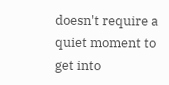doesn't require a quiet moment to get into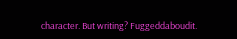character. But writing? Fuggeddaboudit.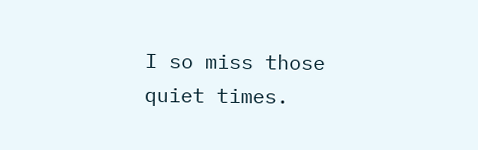I so miss those quiet times.